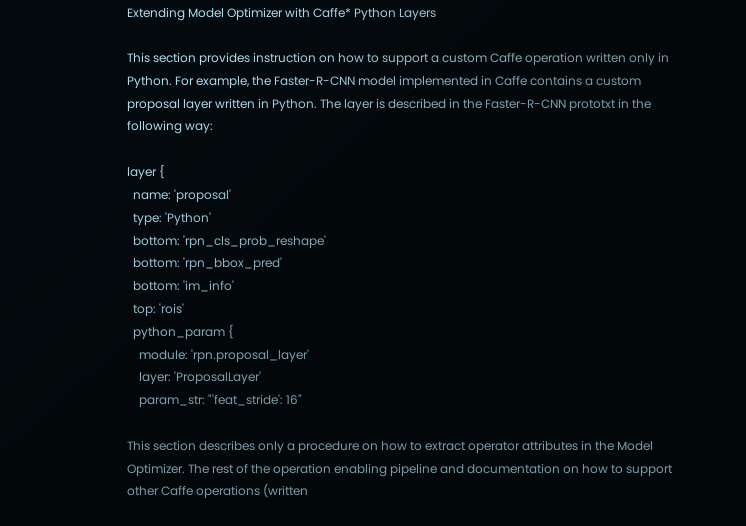Extending Model Optimizer with Caffe* Python Layers

This section provides instruction on how to support a custom Caffe operation written only in Python. For example, the Faster-R-CNN model implemented in Caffe contains a custom proposal layer written in Python. The layer is described in the Faster-R-CNN prototxt in the following way:

layer {
  name: 'proposal'
  type: 'Python'
  bottom: 'rpn_cls_prob_reshape'
  bottom: 'rpn_bbox_pred'
  bottom: 'im_info'
  top: 'rois'
  python_param {
    module: 'rpn.proposal_layer'
    layer: 'ProposalLayer'
    param_str: "'feat_stride': 16"

This section describes only a procedure on how to extract operator attributes in the Model Optimizer. The rest of the operation enabling pipeline and documentation on how to support other Caffe operations (written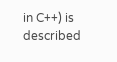in C++) is described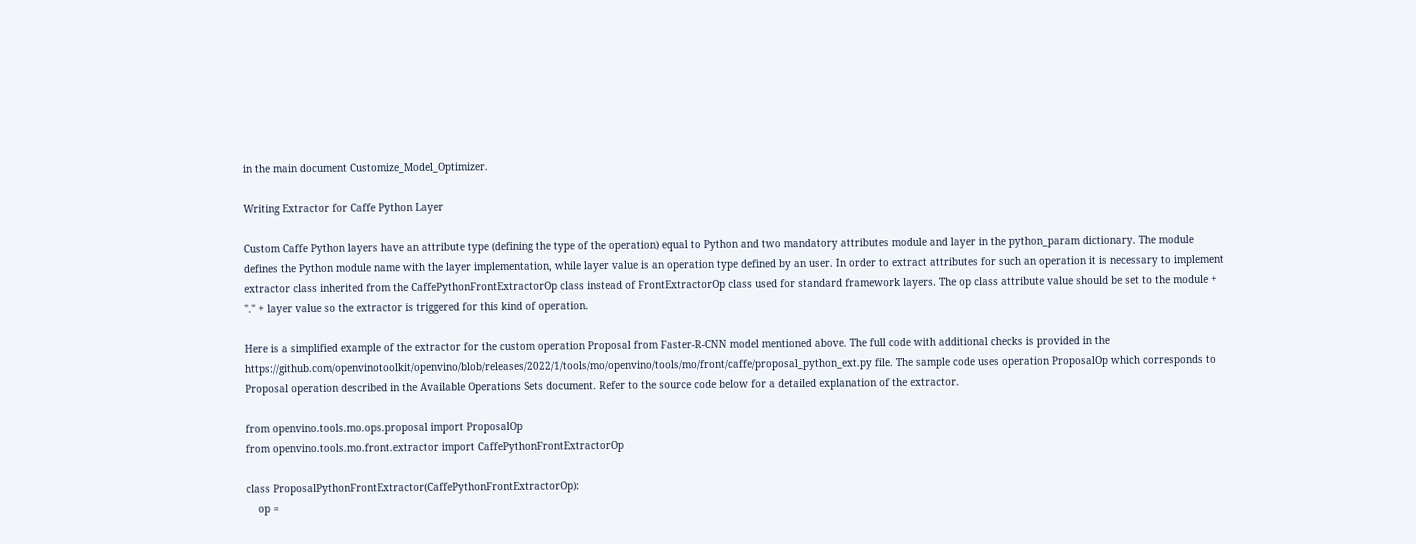in the main document Customize_Model_Optimizer.

Writing Extractor for Caffe Python Layer

Custom Caffe Python layers have an attribute type (defining the type of the operation) equal to Python and two mandatory attributes module and layer in the python_param dictionary. The module defines the Python module name with the layer implementation, while layer value is an operation type defined by an user. In order to extract attributes for such an operation it is necessary to implement extractor class inherited from the CaffePythonFrontExtractorOp class instead of FrontExtractorOp class used for standard framework layers. The op class attribute value should be set to the module + "." + layer value so the extractor is triggered for this kind of operation.

Here is a simplified example of the extractor for the custom operation Proposal from Faster-R-CNN model mentioned above. The full code with additional checks is provided in the https://github.com/openvinotoolkit/openvino/blob/releases/2022/1/tools/mo/openvino/tools/mo/front/caffe/proposal_python_ext.py file. The sample code uses operation ProposalOp which corresponds to Proposal operation described in the Available Operations Sets document. Refer to the source code below for a detailed explanation of the extractor.

from openvino.tools.mo.ops.proposal import ProposalOp
from openvino.tools.mo.front.extractor import CaffePythonFrontExtractorOp

class ProposalPythonFrontExtractor(CaffePythonFrontExtractorOp):
    op =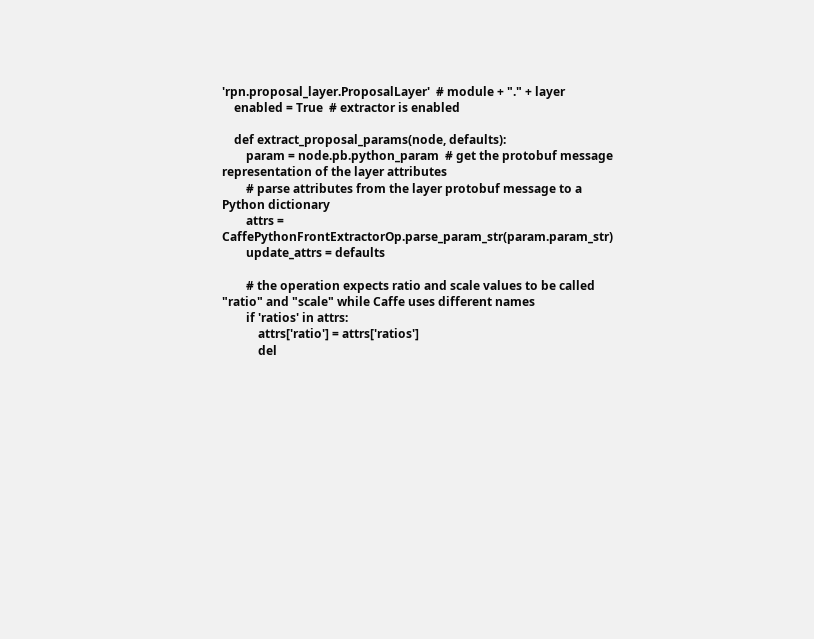'rpn.proposal_layer.ProposalLayer'  # module + "." + layer
    enabled = True  # extractor is enabled

    def extract_proposal_params(node, defaults):
        param = node.pb.python_param  # get the protobuf message representation of the layer attributes
        # parse attributes from the layer protobuf message to a Python dictionary
        attrs = CaffePythonFrontExtractorOp.parse_param_str(param.param_str)
        update_attrs = defaults

        # the operation expects ratio and scale values to be called "ratio" and "scale" while Caffe uses different names
        if 'ratios' in attrs:
            attrs['ratio'] = attrs['ratios']
            del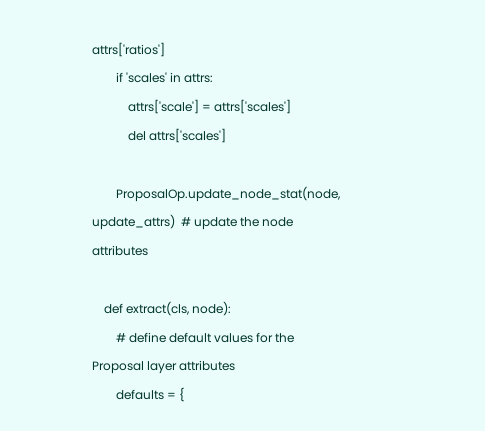attrs['ratios']
        if 'scales' in attrs:
            attrs['scale'] = attrs['scales']
            del attrs['scales']

        ProposalOp.update_node_stat(node, update_attrs)  # update the node attributes

    def extract(cls, node):
        # define default values for the Proposal layer attributes
        defaults = {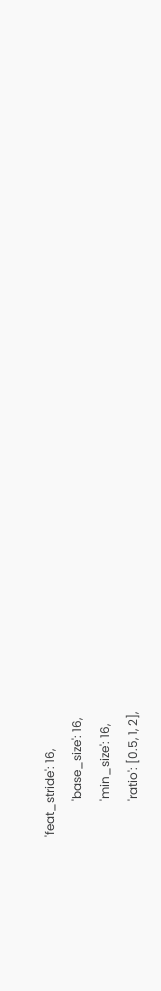'feat_stride': 16,
            'base_size': 16,
            'min_size': 16,
            'ratio': [0.5, 1, 2],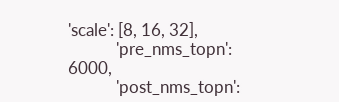'scale': [8, 16, 32],
            'pre_nms_topn': 6000,
            'post_nms_topn':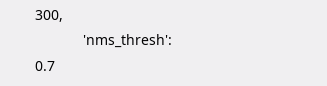300,
            'nms_thresh': 0.7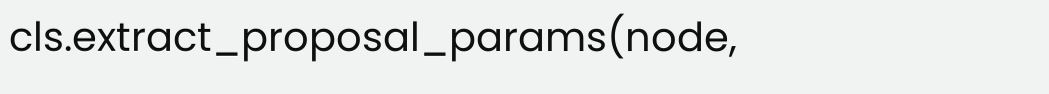cls.extract_proposal_params(node,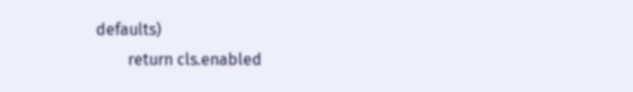defaults)
        return cls.enabled